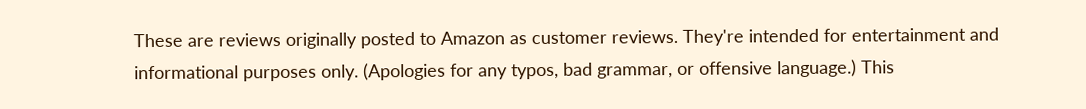These are reviews originally posted to Amazon as customer reviews. They're intended for entertainment and informational purposes only. (Apologies for any typos, bad grammar, or offensive language.) This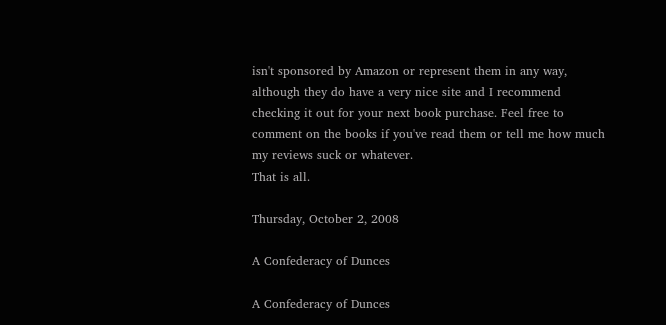isn't sponsored by Amazon or represent them in any way, although they do have a very nice site and I recommend checking it out for your next book purchase. Feel free to comment on the books if you've read them or tell me how much my reviews suck or whatever.
That is all.

Thursday, October 2, 2008

A Confederacy of Dunces

A Confederacy of Dunces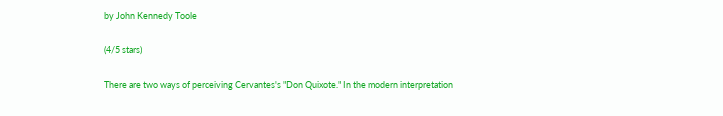by John Kennedy Toole

(4/5 stars)

There are two ways of perceiving Cervantes's "Don Quixote." In the modern interpretation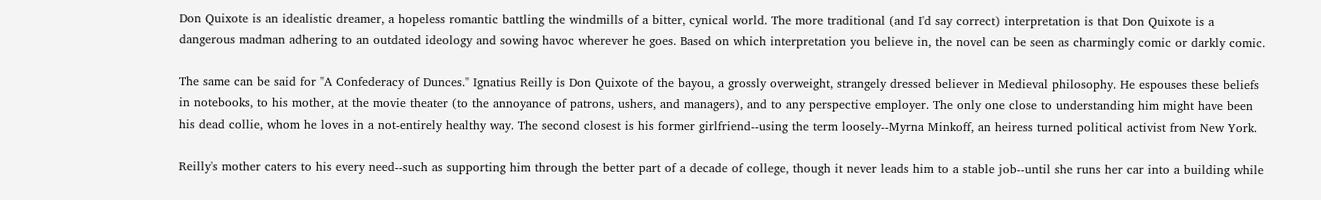Don Quixote is an idealistic dreamer, a hopeless romantic battling the windmills of a bitter, cynical world. The more traditional (and I'd say correct) interpretation is that Don Quixote is a dangerous madman adhering to an outdated ideology and sowing havoc wherever he goes. Based on which interpretation you believe in, the novel can be seen as charmingly comic or darkly comic.

The same can be said for "A Confederacy of Dunces." Ignatius Reilly is Don Quixote of the bayou, a grossly overweight, strangely dressed believer in Medieval philosophy. He espouses these beliefs in notebooks, to his mother, at the movie theater (to the annoyance of patrons, ushers, and managers), and to any perspective employer. The only one close to understanding him might have been his dead collie, whom he loves in a not-entirely healthy way. The second closest is his former girlfriend--using the term loosely--Myrna Minkoff, an heiress turned political activist from New York.

Reilly's mother caters to his every need--such as supporting him through the better part of a decade of college, though it never leads him to a stable job--until she runs her car into a building while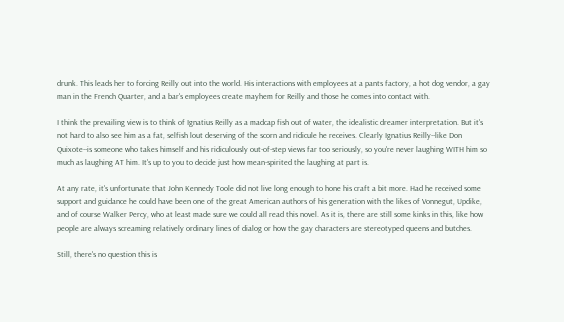drunk. This leads her to forcing Reilly out into the world. His interactions with employees at a pants factory, a hot dog vendor, a gay man in the French Quarter, and a bar's employees create mayhem for Reilly and those he comes into contact with.

I think the prevailing view is to think of Ignatius Reilly as a madcap fish out of water, the idealistic dreamer interpretation. But it's not hard to also see him as a fat, selfish lout deserving of the scorn and ridicule he receives. Clearly Ignatius Reilly--like Don Quixote--is someone who takes himself and his ridiculously out-of-step views far too seriously, so you're never laughing WITH him so much as laughing AT him. It's up to you to decide just how mean-spirited the laughing at part is.

At any rate, it's unfortunate that John Kennedy Toole did not live long enough to hone his craft a bit more. Had he received some support and guidance he could have been one of the great American authors of his generation with the likes of Vonnegut, Updike, and of course Walker Percy, who at least made sure we could all read this novel. As it is, there are still some kinks in this, like how people are always screaming relatively ordinary lines of dialog or how the gay characters are stereotyped queens and butches.

Still, there's no question this is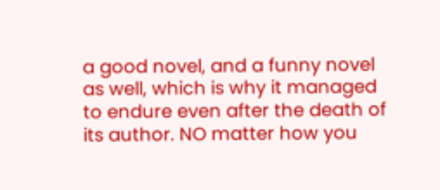a good novel, and a funny novel as well, which is why it managed to endure even after the death of its author. NO matter how you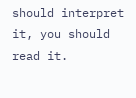should interpret it, you should read it.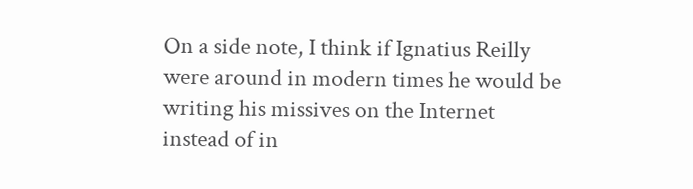On a side note, I think if Ignatius Reilly were around in modern times he would be writing his missives on the Internet instead of in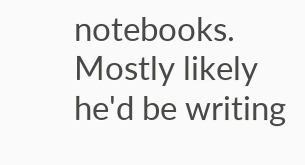notebooks. Mostly likely he'd be writing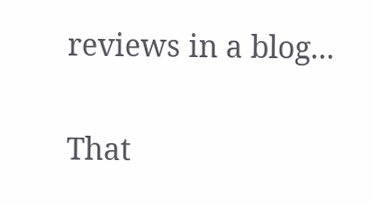reviews in a blog...

That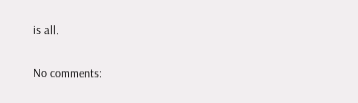is all.

No comments: